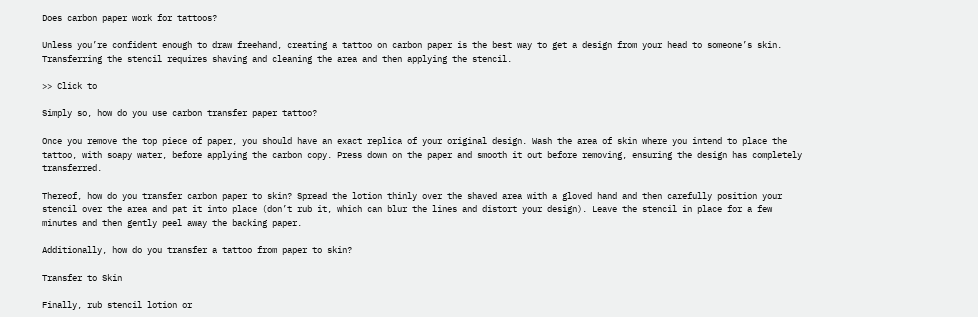Does carbon paper work for tattoos?

Unless you’re confident enough to draw freehand, creating a tattoo on carbon paper is the best way to get a design from your head to someone’s skin. Transferring the stencil requires shaving and cleaning the area and then applying the stencil.

>> Click to

Simply so, how do you use carbon transfer paper tattoo?

Once you remove the top piece of paper, you should have an exact replica of your original design. Wash the area of skin where you intend to place the tattoo, with soapy water, before applying the carbon copy. Press down on the paper and smooth it out before removing, ensuring the design has completely transferred.

Thereof, how do you transfer carbon paper to skin? Spread the lotion thinly over the shaved area with a gloved hand and then carefully position your stencil over the area and pat it into place (don’t rub it, which can blur the lines and distort your design). Leave the stencil in place for a few minutes and then gently peel away the backing paper.

Additionally, how do you transfer a tattoo from paper to skin?

Transfer to Skin

Finally, rub stencil lotion or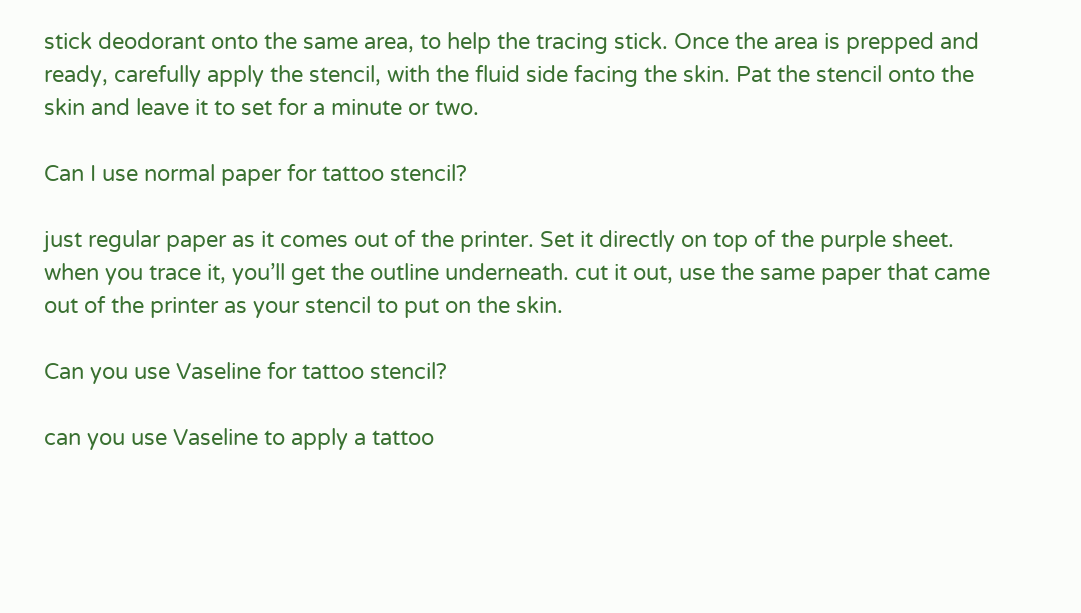stick deodorant onto the same area, to help the tracing stick. Once the area is prepped and ready, carefully apply the stencil, with the fluid side facing the skin. Pat the stencil onto the skin and leave it to set for a minute or two.

Can I use normal paper for tattoo stencil?

just regular paper as it comes out of the printer. Set it directly on top of the purple sheet. when you trace it, you’ll get the outline underneath. cut it out, use the same paper that came out of the printer as your stencil to put on the skin.

Can you use Vaseline for tattoo stencil?

can you use Vaseline to apply a tattoo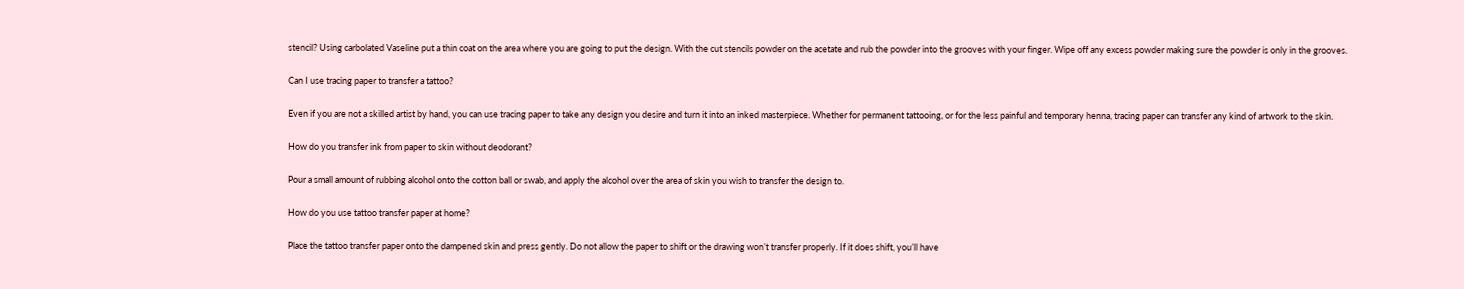stencil? Using carbolated Vaseline put a thin coat on the area where you are going to put the design. With the cut stencils powder on the acetate and rub the powder into the grooves with your finger. Wipe off any excess powder making sure the powder is only in the grooves.

Can I use tracing paper to transfer a tattoo?

Even if you are not a skilled artist by hand, you can use tracing paper to take any design you desire and turn it into an inked masterpiece. Whether for permanent tattooing, or for the less painful and temporary henna, tracing paper can transfer any kind of artwork to the skin.

How do you transfer ink from paper to skin without deodorant?

Pour a small amount of rubbing alcohol onto the cotton ball or swab, and apply the alcohol over the area of skin you wish to transfer the design to.

How do you use tattoo transfer paper at home?

Place the tattoo transfer paper onto the dampened skin and press gently. Do not allow the paper to shift or the drawing won’t transfer properly. If it does shift, you’ll have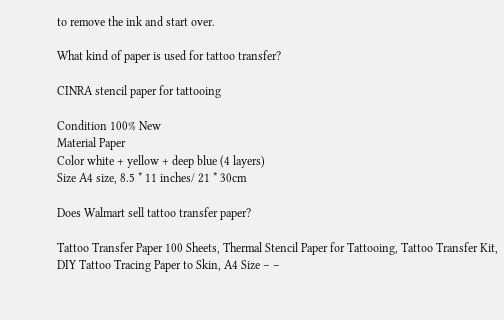to remove the ink and start over.

What kind of paper is used for tattoo transfer?

CINRA stencil paper for tattooing

Condition 100% New
Material Paper
Color white + yellow + deep blue (4 layers)
Size A4 size, 8.5 * 11 inches/ 21 * 30cm

Does Walmart sell tattoo transfer paper?

Tattoo Transfer Paper 100 Sheets, Thermal Stencil Paper for Tattooing, Tattoo Transfer Kit, DIY Tattoo Tracing Paper to Skin, A4 Size – –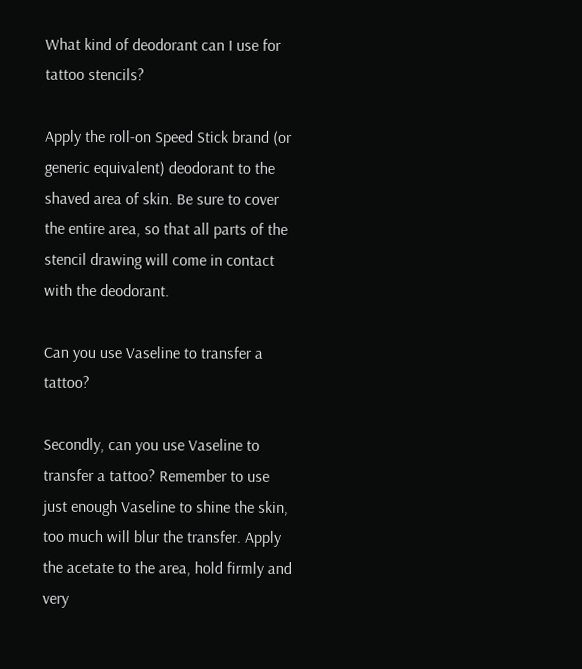What kind of deodorant can I use for tattoo stencils?

Apply the roll-on Speed Stick brand (or generic equivalent) deodorant to the shaved area of skin. Be sure to cover the entire area, so that all parts of the stencil drawing will come in contact with the deodorant.

Can you use Vaseline to transfer a tattoo?

Secondly, can you use Vaseline to transfer a tattoo? Remember to use just enough Vaseline to shine the skin, too much will blur the transfer. Apply the acetate to the area, hold firmly and very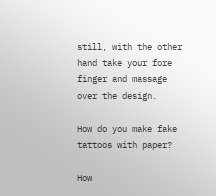still, with the other hand take your fore finger and massage over the design.

How do you make fake tattoos with paper?

How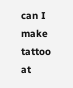can I make tattoo at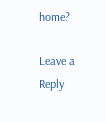home?

Leave a Reply